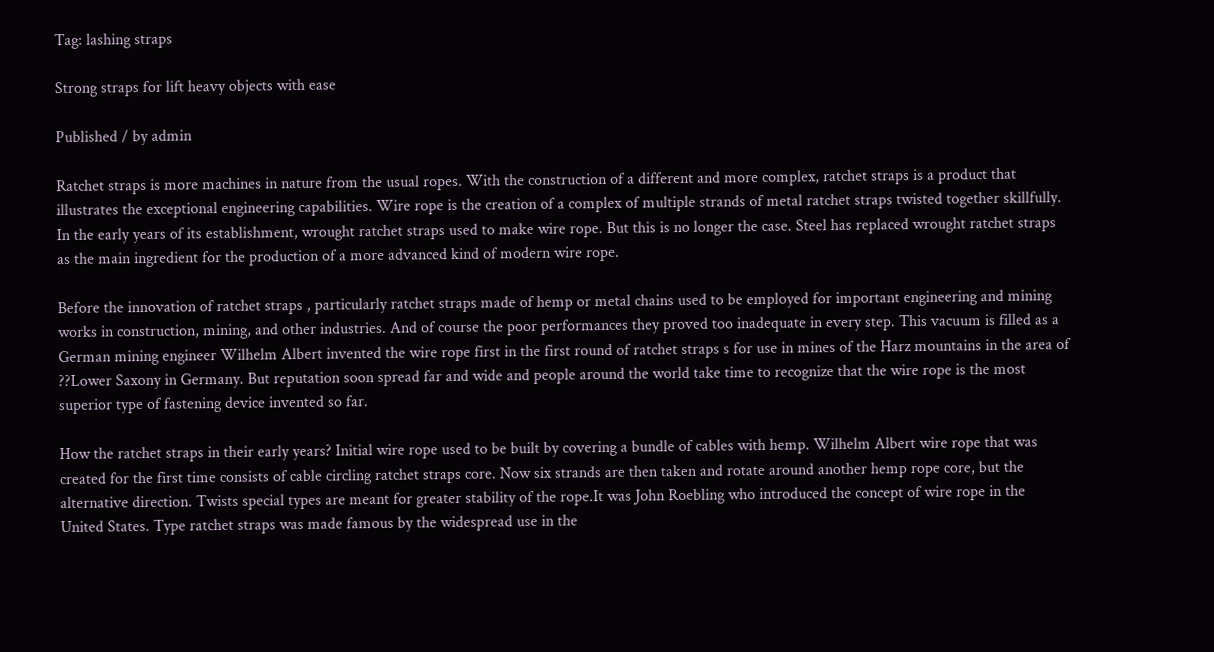Tag: lashing straps

Strong straps for lift heavy objects with ease

Published / by admin

Ratchet straps is more machines in nature from the usual ropes. With the construction of a different and more complex, ratchet straps is a product that illustrates the exceptional engineering capabilities. Wire rope is the creation of a complex of multiple strands of metal ratchet straps twisted together skillfully. In the early years of its establishment, wrought ratchet straps used to make wire rope. But this is no longer the case. Steel has replaced wrought ratchet straps as the main ingredient for the production of a more advanced kind of modern wire rope.

Before the innovation of ratchet straps , particularly ratchet straps made of hemp or metal chains used to be employed for important engineering and mining works in construction, mining, and other industries. And of course the poor performances they proved too inadequate in every step. This vacuum is filled as a German mining engineer Wilhelm Albert invented the wire rope first in the first round of ratchet straps s for use in mines of the Harz mountains in the area of ??Lower Saxony in Germany. But reputation soon spread far and wide and people around the world take time to recognize that the wire rope is the most superior type of fastening device invented so far.

How the ratchet straps in their early years? Initial wire rope used to be built by covering a bundle of cables with hemp. Wilhelm Albert wire rope that was created for the first time consists of cable circling ratchet straps core. Now six strands are then taken and rotate around another hemp rope core, but the alternative direction. Twists special types are meant for greater stability of the rope.It was John Roebling who introduced the concept of wire rope in the United States. Type ratchet straps was made famous by the widespread use in the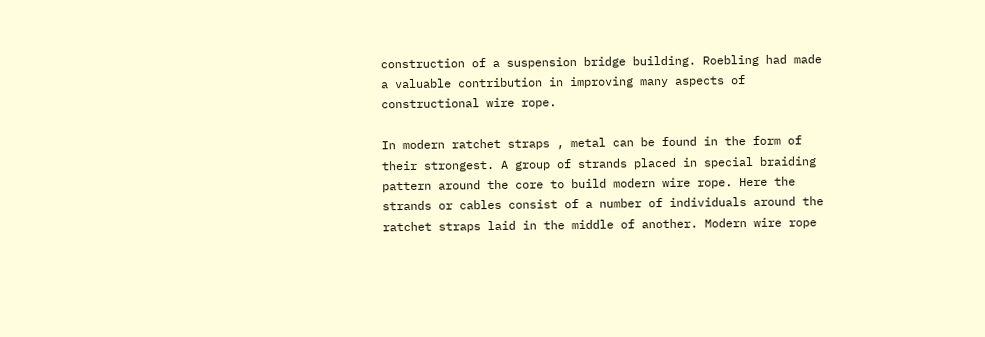construction of a suspension bridge building. Roebling had made a valuable contribution in improving many aspects of constructional wire rope.

In modern ratchet straps , metal can be found in the form of their strongest. A group of strands placed in special braiding pattern around the core to build modern wire rope. Here the strands or cables consist of a number of individuals around the ratchet straps laid in the middle of another. Modern wire rope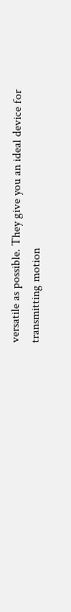versatile as possible. They give you an ideal device for transmitting motion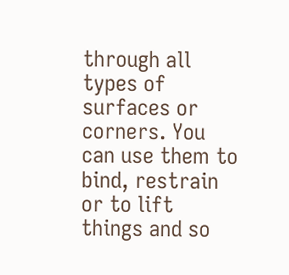through all types of surfaces or corners. You can use them to bind, restrain or to lift things and so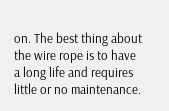on. The best thing about the wire rope is to have a long life and requires little or no maintenance.